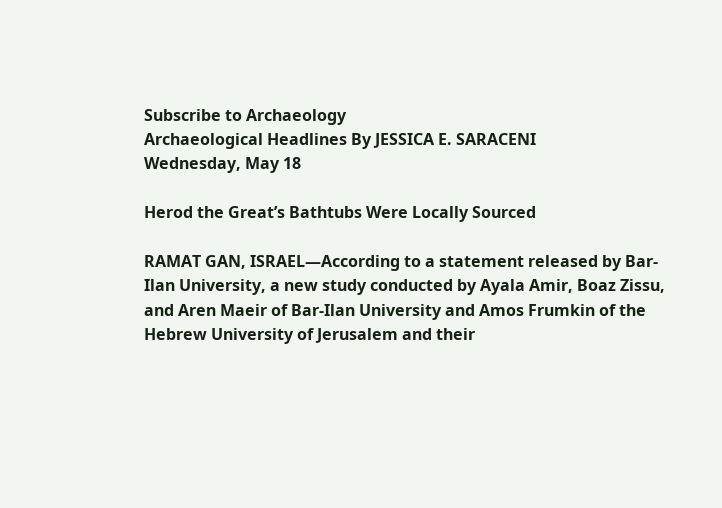Subscribe to Archaeology
Archaeological Headlines By JESSICA E. SARACENI
Wednesday, May 18

Herod the Great’s Bathtubs Were Locally Sourced

RAMAT GAN, ISRAEL—According to a statement released by Bar-Ilan University, a new study conducted by Ayala Amir, Boaz Zissu, and Aren Maeir of Bar-Ilan University and Amos Frumkin of the Hebrew University of Jerusalem and their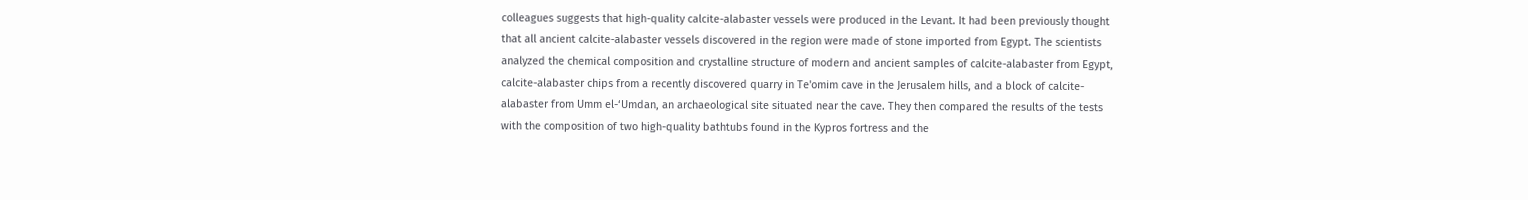colleagues suggests that high-quality calcite-alabaster vessels were produced in the Levant. It had been previously thought that all ancient calcite-alabaster vessels discovered in the region were made of stone imported from Egypt. The scientists analyzed the chemical composition and crystalline structure of modern and ancient samples of calcite-alabaster from Egypt, calcite-alabaster chips from a recently discovered quarry in Te'omim cave in the Jerusalem hills, and a block of calcite-alabaster from Umm el-‘Umdan, an archaeological site situated near the cave. They then compared the results of the tests with the composition of two high-quality bathtubs found in the Kypros fortress and the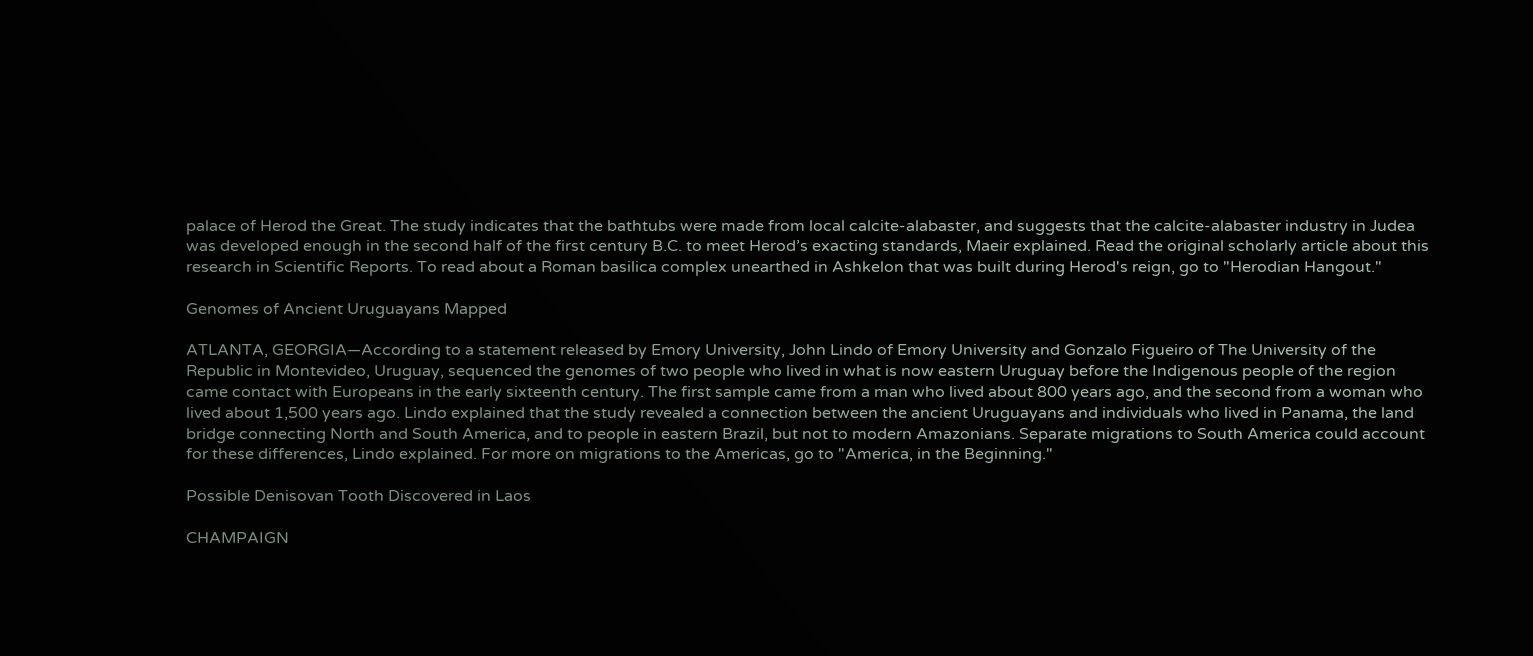palace of Herod the Great. The study indicates that the bathtubs were made from local calcite-alabaster, and suggests that the calcite-alabaster industry in Judea was developed enough in the second half of the first century B.C. to meet Herod’s exacting standards, Maeir explained. Read the original scholarly article about this research in Scientific Reports. To read about a Roman basilica complex unearthed in Ashkelon that was built during Herod's reign, go to "Herodian Hangout."

Genomes of Ancient Uruguayans Mapped

ATLANTA, GEORGIA—According to a statement released by Emory University, John Lindo of Emory University and Gonzalo Figueiro of The University of the Republic in Montevideo, Uruguay, sequenced the genomes of two people who lived in what is now eastern Uruguay before the Indigenous people of the region came contact with Europeans in the early sixteenth century. The first sample came from a man who lived about 800 years ago, and the second from a woman who lived about 1,500 years ago. Lindo explained that the study revealed a connection between the ancient Uruguayans and individuals who lived in Panama, the land bridge connecting North and South America, and to people in eastern Brazil, but not to modern Amazonians. Separate migrations to South America could account for these differences, Lindo explained. For more on migrations to the Americas, go to "America, in the Beginning."

Possible Denisovan Tooth Discovered in Laos

CHAMPAIGN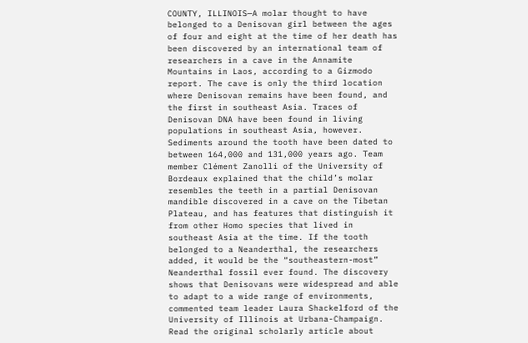COUNTY, ILLINOIS—A molar thought to have belonged to a Denisovan girl between the ages of four and eight at the time of her death has been discovered by an international team of researchers in a cave in the Annamite Mountains in Laos, according to a Gizmodo report. The cave is only the third location where Denisovan remains have been found, and the first in southeast Asia. Traces of Denisovan DNA have been found in living populations in southeast Asia, however. Sediments around the tooth have been dated to between 164,000 and 131,000 years ago. Team member Clément Zanolli of the University of Bordeaux explained that the child’s molar resembles the teeth in a partial Denisovan mandible discovered in a cave on the Tibetan Plateau, and has features that distinguish it from other Homo species that lived in southeast Asia at the time. If the tooth belonged to a Neanderthal, the researchers added, it would be the “southeastern-most” Neanderthal fossil ever found. The discovery shows that Denisovans were widespread and able to adapt to a wide range of environments, commented team leader Laura Shackelford of the University of Illinois at Urbana-Champaign. Read the original scholarly article about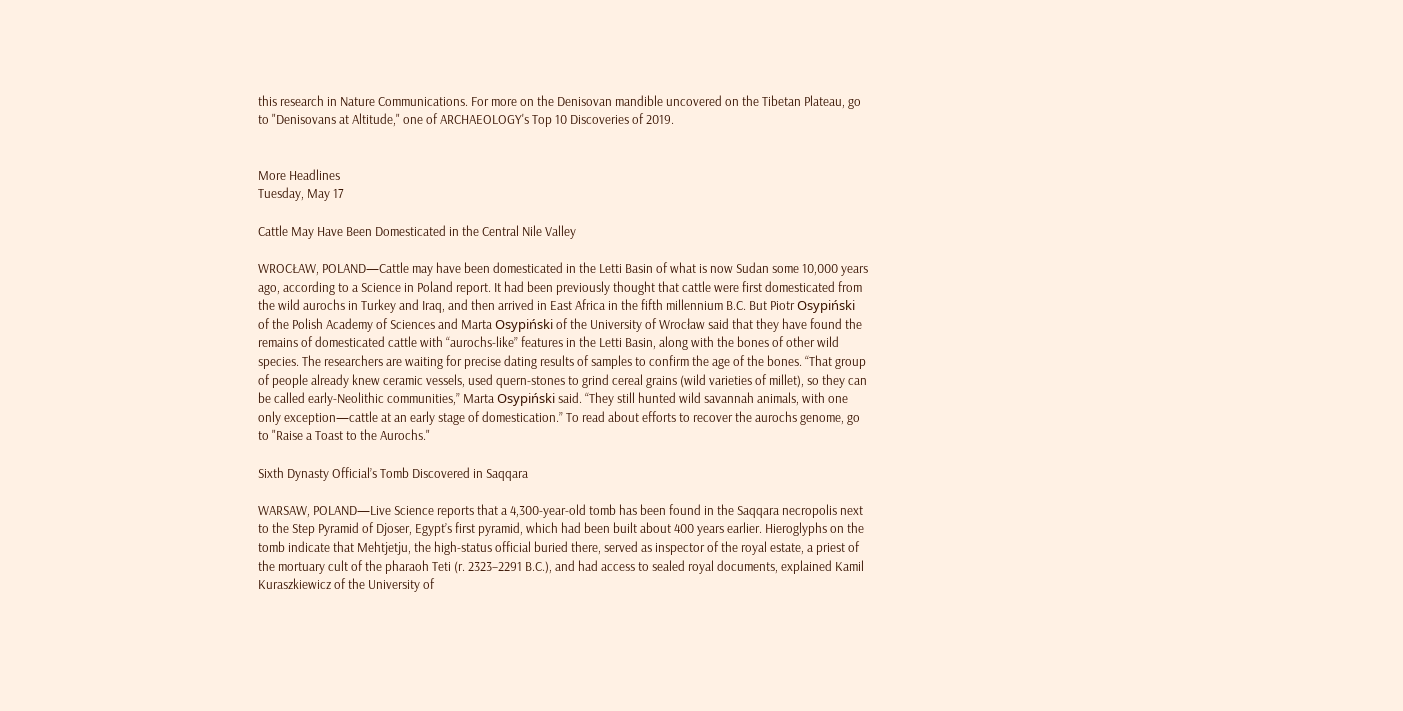this research in Nature Communications. For more on the Denisovan mandible uncovered on the Tibetan Plateau, go to "Denisovans at Altitude," one of ARCHAEOLOGY's Top 10 Discoveries of 2019.


More Headlines
Tuesday, May 17

Cattle May Have Been Domesticated in the Central Nile Valley

WROCŁAW, POLAND—Cattle may have been domesticated in the Letti Basin of what is now Sudan some 10,000 years ago, according to a Science in Poland report. It had been previously thought that cattle were first domesticated from the wild aurochs in Turkey and Iraq, and then arrived in East Africa in the fifth millennium B.C. But Piotr Osypiński of the Polish Academy of Sciences and Marta Osypiński of the University of Wrocław said that they have found the remains of domesticated cattle with “aurochs-like” features in the Letti Basin, along with the bones of other wild species. The researchers are waiting for precise dating results of samples to confirm the age of the bones. “That group of people already knew ceramic vessels, used quern-stones to grind cereal grains (wild varieties of millet), so they can be called early-Neolithic communities,” Marta Osypiński said. “They still hunted wild savannah animals, with one only exception—cattle at an early stage of domestication.” To read about efforts to recover the aurochs genome, go to "Raise a Toast to the Aurochs."

Sixth Dynasty Official’s Tomb Discovered in Saqqara

WARSAW, POLAND—Live Science reports that a 4,300-year-old tomb has been found in the Saqqara necropolis next to the Step Pyramid of Djoser, Egypt’s first pyramid, which had been built about 400 years earlier. Hieroglyphs on the tomb indicate that Mehtjetju, the high-status official buried there, served as inspector of the royal estate, a priest of the mortuary cult of the pharaoh Teti (r. 2323–2291 B.C.), and had access to sealed royal documents, explained Kamil Kuraszkiewicz of the University of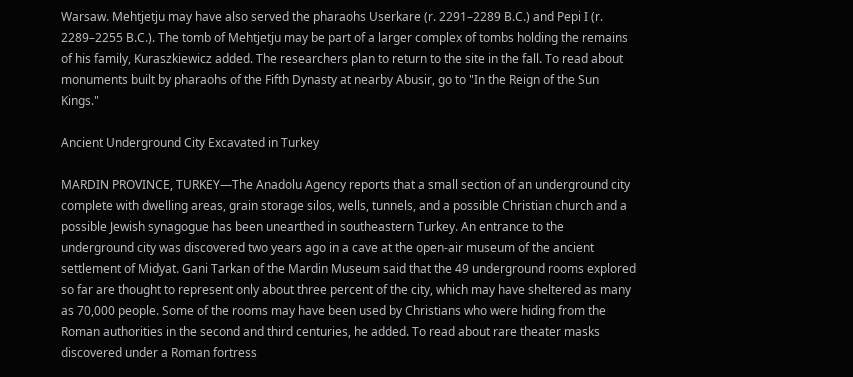Warsaw. Mehtjetju may have also served the pharaohs Userkare (r. 2291–2289 B.C.) and Pepi I (r. 2289–2255 B.C.). The tomb of Mehtjetju may be part of a larger complex of tombs holding the remains of his family, Kuraszkiewicz added. The researchers plan to return to the site in the fall. To read about monuments built by pharaohs of the Fifth Dynasty at nearby Abusir, go to "In the Reign of the Sun Kings."

Ancient Underground City Excavated in Turkey

MARDIN PROVINCE, TURKEY—The Anadolu Agency reports that a small section of an underground city complete with dwelling areas, grain storage silos, wells, tunnels, and a possible Christian church and a possible Jewish synagogue has been unearthed in southeastern Turkey. An entrance to the underground city was discovered two years ago in a cave at the open-air museum of the ancient settlement of Midyat. Gani Tarkan of the Mardin Museum said that the 49 underground rooms explored so far are thought to represent only about three percent of the city, which may have sheltered as many as 70,000 people. Some of the rooms may have been used by Christians who were hiding from the Roman authorities in the second and third centuries, he added. To read about rare theater masks discovered under a Roman fortress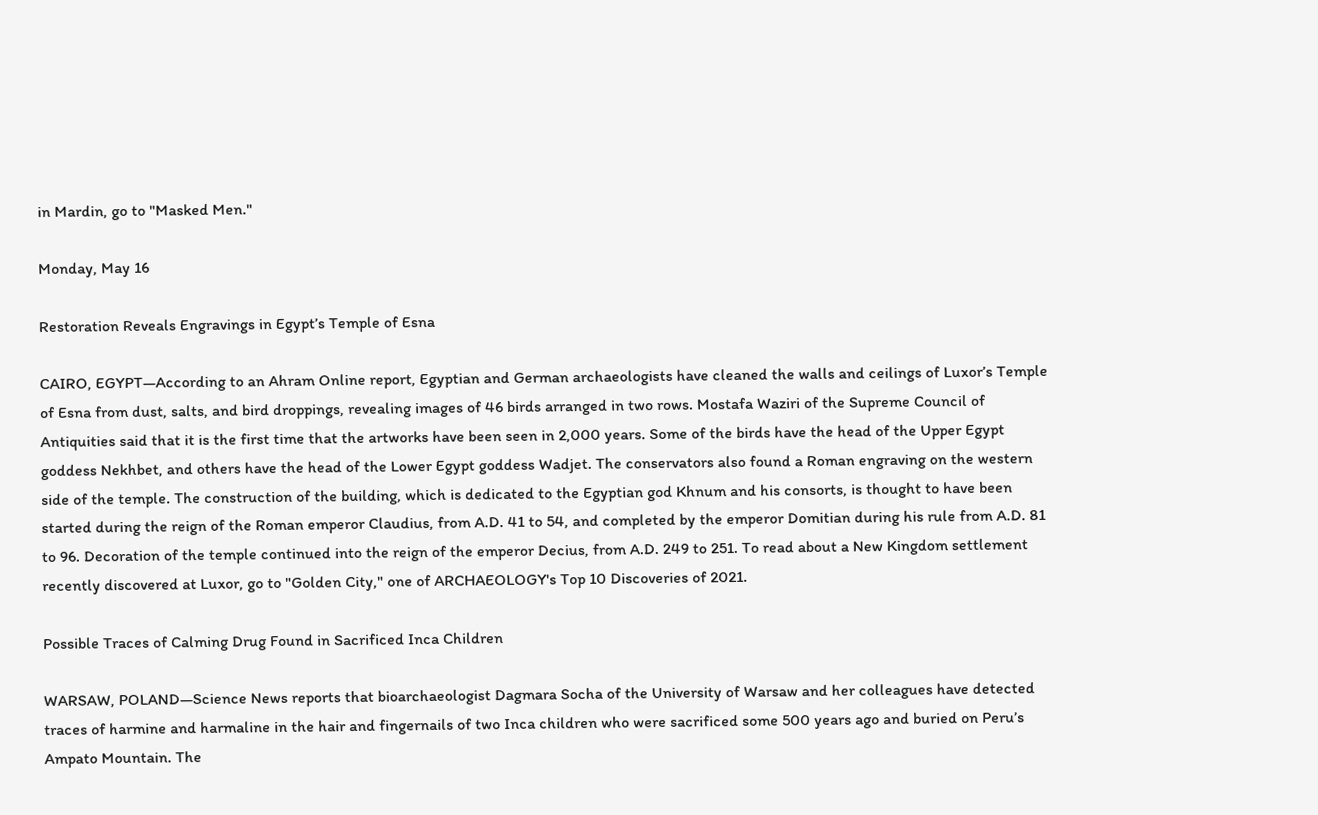in Mardin, go to "Masked Men."

Monday, May 16

Restoration Reveals Engravings in Egypt’s Temple of Esna

CAIRO, EGYPT—According to an Ahram Online report, Egyptian and German archaeologists have cleaned the walls and ceilings of Luxor’s Temple of Esna from dust, salts, and bird droppings, revealing images of 46 birds arranged in two rows. Mostafa Waziri of the Supreme Council of Antiquities said that it is the first time that the artworks have been seen in 2,000 years. Some of the birds have the head of the Upper Egypt goddess Nekhbet, and others have the head of the Lower Egypt goddess Wadjet. The conservators also found a Roman engraving on the western side of the temple. The construction of the building, which is dedicated to the Egyptian god Khnum and his consorts, is thought to have been started during the reign of the Roman emperor Claudius, from A.D. 41 to 54, and completed by the emperor Domitian during his rule from A.D. 81 to 96. Decoration of the temple continued into the reign of the emperor Decius, from A.D. 249 to 251. To read about a New Kingdom settlement recently discovered at Luxor, go to "Golden City," one of ARCHAEOLOGY's Top 10 Discoveries of 2021.

Possible Traces of Calming Drug Found in Sacrificed Inca Children

WARSAW, POLAND—Science News reports that bioarchaeologist Dagmara Socha of the University of Warsaw and her colleagues have detected traces of harmine and harmaline in the hair and fingernails of two Inca children who were sacrificed some 500 years ago and buried on Peru’s Ampato Mountain. The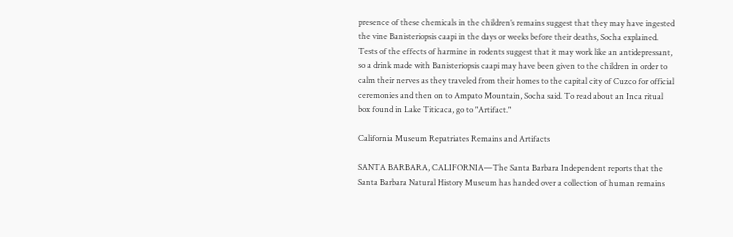presence of these chemicals in the children’s remains suggest that they may have ingested the vine Banisteriopsis caapi in the days or weeks before their deaths, Socha explained. Tests of the effects of harmine in rodents suggest that it may work like an antidepressant, so a drink made with Banisteriopsis caapi may have been given to the children in order to calm their nerves as they traveled from their homes to the capital city of Cuzco for official ceremonies and then on to Ampato Mountain, Socha said. To read about an Inca ritual box found in Lake Titicaca, go to "Artifact."

California Museum Repatriates Remains and Artifacts

SANTA BARBARA, CALIFORNIA—The Santa Barbara Independent reports that the Santa Barbara Natural History Museum has handed over a collection of human remains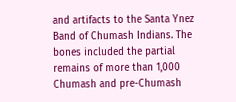and artifacts to the Santa Ynez Band of Chumash Indians. The bones included the partial remains of more than 1,000 Chumash and pre-Chumash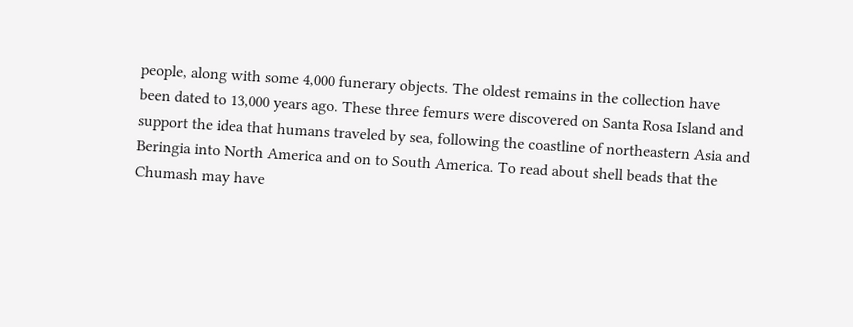people, along with some 4,000 funerary objects. The oldest remains in the collection have been dated to 13,000 years ago. These three femurs were discovered on Santa Rosa Island and support the idea that humans traveled by sea, following the coastline of northeastern Asia and Beringia into North America and on to South America. To read about shell beads that the Chumash may have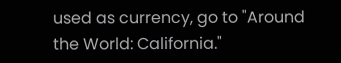used as currency, go to "Around the World: California."